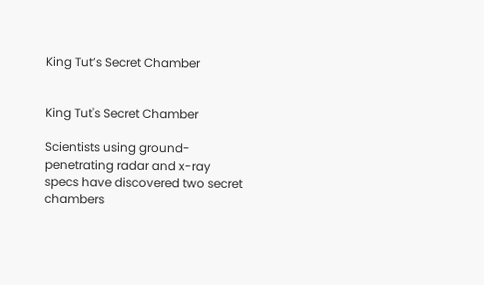King Tut’s Secret Chamber


King Tut's Secret Chamber

Scientists using ground-penetrating radar and x-ray specs have discovered two secret chambers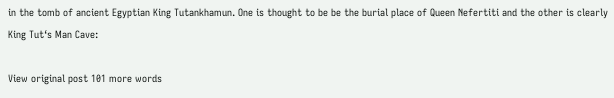in the tomb of ancient Egyptian King Tutankhamun. One is thought to be be the burial place of Queen Nefertiti and the other is clearly King Tut‘s Man Cave:

View original post 101 more words